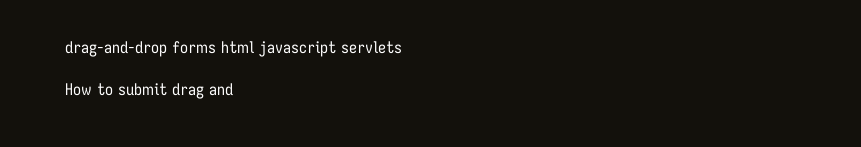drag-and-drop forms html javascript servlets

How to submit drag and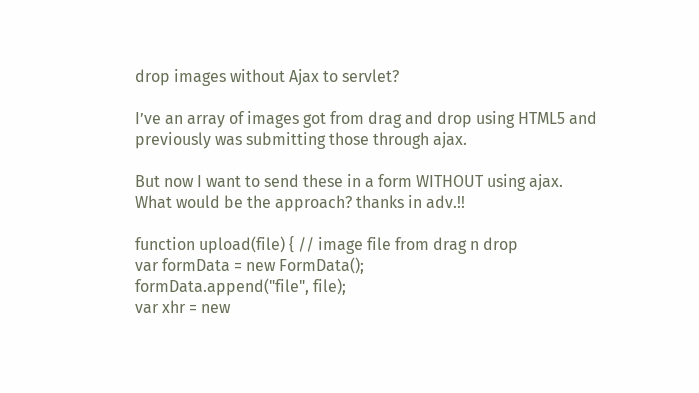drop images without Ajax to servlet?

I’ve an array of images got from drag and drop using HTML5 and previously was submitting those through ajax.

But now I want to send these in a form WITHOUT using ajax.
What would be the approach? thanks in adv.!!

function upload(file) { // image file from drag n drop
var formData = new FormData();
formData.append("file", file);
var xhr = new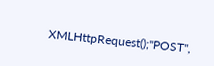XMLHttpRequest();"POST",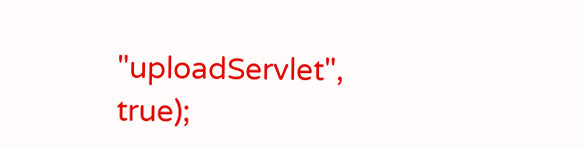"uploadServlet", true);